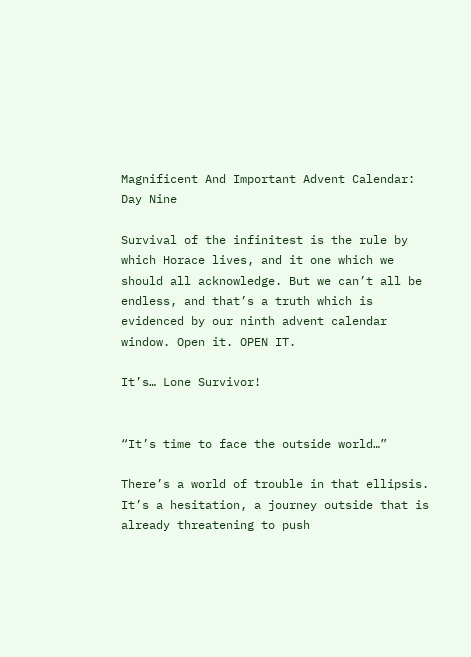Magnificent And Important Advent Calendar: Day Nine

Survival of the infinitest is the rule by which Horace lives, and it one which we should all acknowledge. But we can’t all be endless, and that’s a truth which is evidenced by our ninth advent calendar window. Open it. OPEN IT.

It’s… Lone Survivor!


“It’s time to face the outside world…”

There’s a world of trouble in that ellipsis. It’s a hesitation, a journey outside that is already threatening to push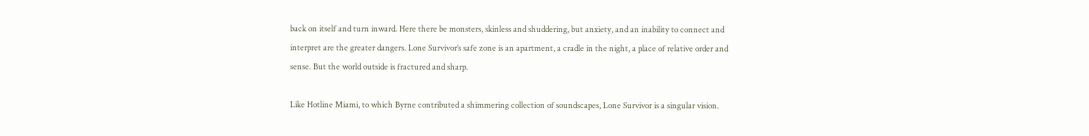back on itself and turn inward. Here there be monsters, skinless and shuddering, but anxiety, and an inability to connect and interpret are the greater dangers. Lone Survivor’s safe zone is an apartment, a cradle in the night, a place of relative order and sense. But the world outside is fractured and sharp.

Like Hotline Miami, to which Byrne contributed a shimmering collection of soundscapes, Lone Survivor is a singular vision.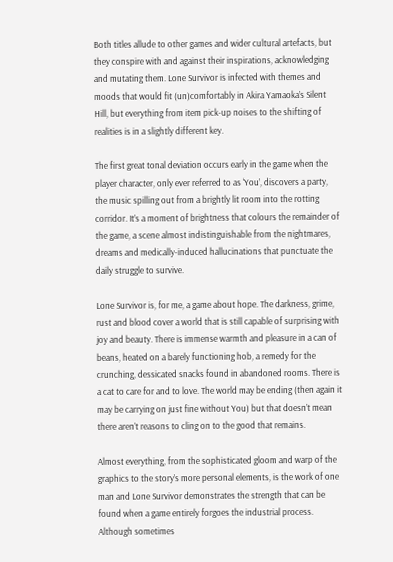Both titles allude to other games and wider cultural artefacts, but they conspire with and against their inspirations, acknowledging and mutating them. Lone Survivor is infected with themes and moods that would fit (un)comfortably in Akira Yamaoka’s Silent Hill, but everything from item pick-up noises to the shifting of realities is in a slightly different key.

The first great tonal deviation occurs early in the game when the player character, only ever referred to as ‘You’, discovers a party, the music spilling out from a brightly lit room into the rotting corridor. It’s a moment of brightness that colours the remainder of the game, a scene almost indistinguishable from the nightmares, dreams and medically-induced hallucinations that punctuate the daily struggle to survive.

Lone Survivor is, for me, a game about hope. The darkness, grime, rust and blood cover a world that is still capable of surprising with joy and beauty. There is immense warmth and pleasure in a can of beans, heated on a barely functioning hob, a remedy for the crunching, dessicated snacks found in abandoned rooms. There is a cat to care for and to love. The world may be ending (then again it may be carrying on just fine without You) but that doesn’t mean there aren’t reasons to cling on to the good that remains.

Almost everything, from the sophisticated gloom and warp of the graphics to the story’s more personal elements, is the work of one man and Lone Survivor demonstrates the strength that can be found when a game entirely forgoes the industrial process. Although sometimes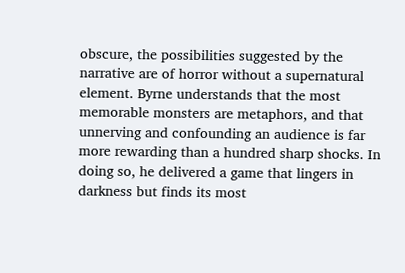obscure, the possibilities suggested by the narrative are of horror without a supernatural element. Byrne understands that the most memorable monsters are metaphors, and that unnerving and confounding an audience is far more rewarding than a hundred sharp shocks. In doing so, he delivered a game that lingers in darkness but finds its most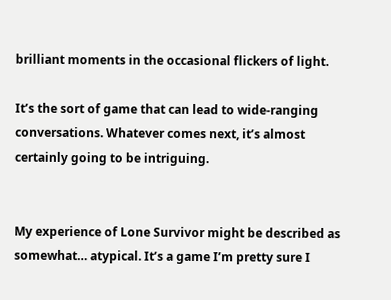brilliant moments in the occasional flickers of light.

It’s the sort of game that can lead to wide-ranging conversations. Whatever comes next, it’s almost certainly going to be intriguing.


My experience of Lone Survivor might be described as somewhat… atypical. It’s a game I’m pretty sure I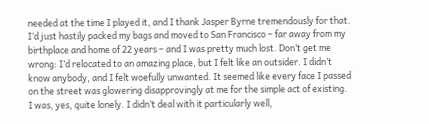needed at the time I played it, and I thank Jasper Byrne tremendously for that. I’d just hastily packed my bags and moved to San Francisco – far away from my birthplace and home of 22 years – and I was pretty much lost. Don’t get me wrong: I’d relocated to an amazing place, but I felt like an outsider. I didn’t know anybody, and I felt woefully unwanted. It seemed like every face I passed on the street was glowering disapprovingly at me for the simple act of existing. I was, yes, quite lonely. I didn’t deal with it particularly well,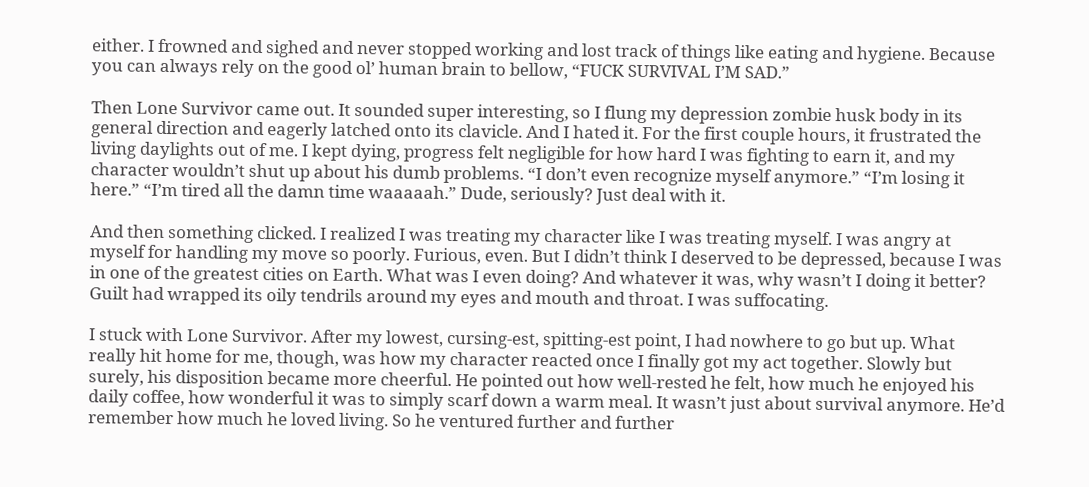either. I frowned and sighed and never stopped working and lost track of things like eating and hygiene. Because you can always rely on the good ol’ human brain to bellow, “FUCK SURVIVAL I’M SAD.”

Then Lone Survivor came out. It sounded super interesting, so I flung my depression zombie husk body in its general direction and eagerly latched onto its clavicle. And I hated it. For the first couple hours, it frustrated the living daylights out of me. I kept dying, progress felt negligible for how hard I was fighting to earn it, and my character wouldn’t shut up about his dumb problems. “I don’t even recognize myself anymore.” “I’m losing it here.” “I’m tired all the damn time waaaaah.” Dude, seriously? Just deal with it.

And then something clicked. I realized I was treating my character like I was treating myself. I was angry at myself for handling my move so poorly. Furious, even. But I didn’t think I deserved to be depressed, because I was in one of the greatest cities on Earth. What was I even doing? And whatever it was, why wasn’t I doing it better? Guilt had wrapped its oily tendrils around my eyes and mouth and throat. I was suffocating.

I stuck with Lone Survivor. After my lowest, cursing-est, spitting-est point, I had nowhere to go but up. What really hit home for me, though, was how my character reacted once I finally got my act together. Slowly but surely, his disposition became more cheerful. He pointed out how well-rested he felt, how much he enjoyed his daily coffee, how wonderful it was to simply scarf down a warm meal. It wasn’t just about survival anymore. He’d remember how much he loved living. So he ventured further and further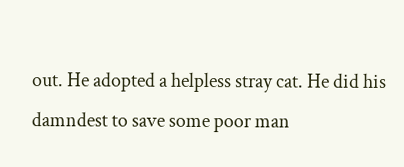out. He adopted a helpless stray cat. He did his damndest to save some poor man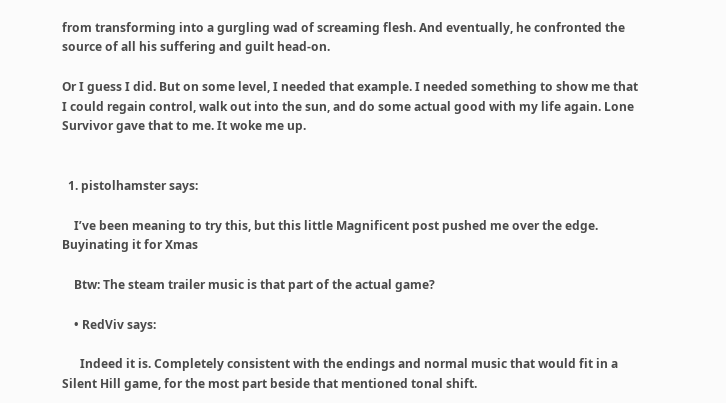from transforming into a gurgling wad of screaming flesh. And eventually, he confronted the source of all his suffering and guilt head-on.

Or I guess I did. But on some level, I needed that example. I needed something to show me that I could regain control, walk out into the sun, and do some actual good with my life again. Lone Survivor gave that to me. It woke me up.


  1. pistolhamster says:

    I’ve been meaning to try this, but this little Magnificent post pushed me over the edge. Buyinating it for Xmas

    Btw: The steam trailer music is that part of the actual game?

    • RedViv says:

      Indeed it is. Completely consistent with the endings and normal music that would fit in a Silent Hill game, for the most part beside that mentioned tonal shift.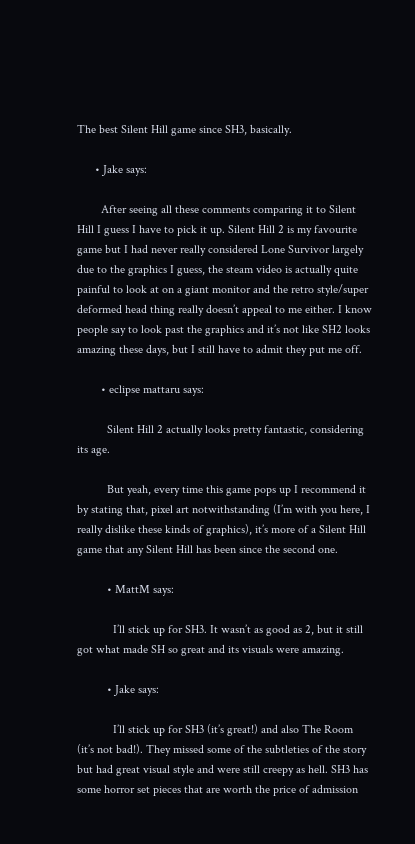The best Silent Hill game since SH3, basically.

      • Jake says:

        After seeing all these comments comparing it to Silent Hill I guess I have to pick it up. Silent Hill 2 is my favourite game but I had never really considered Lone Survivor largely due to the graphics I guess, the steam video is actually quite painful to look at on a giant monitor and the retro style/super deformed head thing really doesn’t appeal to me either. I know people say to look past the graphics and it’s not like SH2 looks amazing these days, but I still have to admit they put me off.

        • eclipse mattaru says:

          Silent Hill 2 actually looks pretty fantastic, considering its age.

          But yeah, every time this game pops up I recommend it by stating that, pixel art notwithstanding (I’m with you here, I really dislike these kinds of graphics), it’s more of a Silent Hill game that any Silent Hill has been since the second one.

          • MattM says:

            I’ll stick up for SH3. It wasn’t as good as 2, but it still got what made SH so great and its visuals were amazing.

          • Jake says:

            I’ll stick up for SH3 (it’s great!) and also The Room (it’s not bad!). They missed some of the subtleties of the story but had great visual style and were still creepy as hell. SH3 has some horror set pieces that are worth the price of admission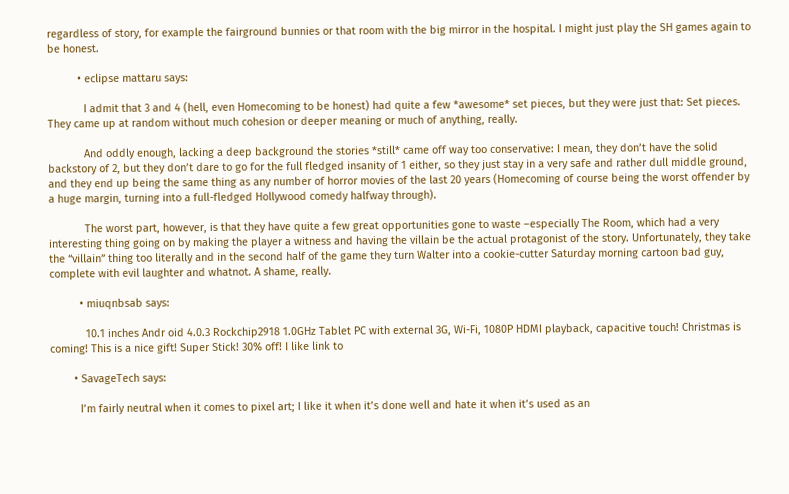regardless of story, for example the fairground bunnies or that room with the big mirror in the hospital. I might just play the SH games again to be honest.

          • eclipse mattaru says:

            I admit that 3 and 4 (hell, even Homecoming to be honest) had quite a few *awesome* set pieces, but they were just that: Set pieces. They came up at random without much cohesion or deeper meaning or much of anything, really.

            And oddly enough, lacking a deep background the stories *still* came off way too conservative: I mean, they don’t have the solid backstory of 2, but they don’t dare to go for the full fledged insanity of 1 either, so they just stay in a very safe and rather dull middle ground, and they end up being the same thing as any number of horror movies of the last 20 years (Homecoming of course being the worst offender by a huge margin, turning into a full-fledged Hollywood comedy halfway through).

            The worst part, however, is that they have quite a few great opportunities gone to waste –especially The Room, which had a very interesting thing going on by making the player a witness and having the villain be the actual protagonist of the story. Unfortunately, they take the “villain” thing too literally and in the second half of the game they turn Walter into a cookie-cutter Saturday morning cartoon bad guy, complete with evil laughter and whatnot. A shame, really.

          • miuqnbsab says:

            10.1 inches Andr oid 4.0.3 Rockchip2918 1.0GHz Tablet PC with external 3G, Wi-Fi, 1080P HDMI playback, capacitive touch! Christmas is coming! This is a nice gift! Super Stick! 30% off! I like link to

        • SavageTech says:

          I’m fairly neutral when it comes to pixel art; I like it when it’s done well and hate it when it’s used as an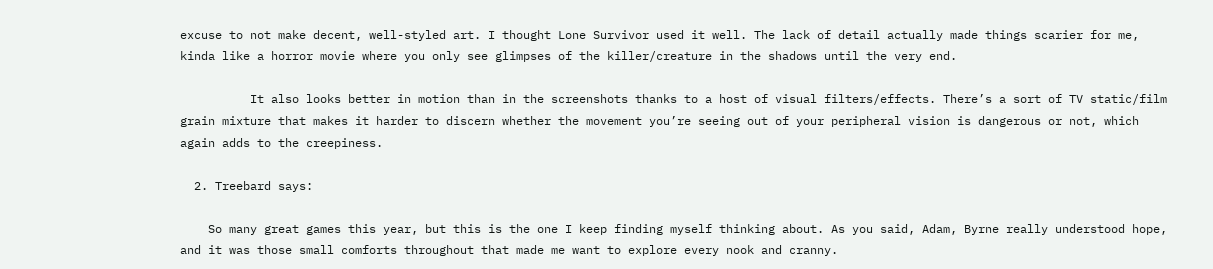excuse to not make decent, well-styled art. I thought Lone Survivor used it well. The lack of detail actually made things scarier for me, kinda like a horror movie where you only see glimpses of the killer/creature in the shadows until the very end.

          It also looks better in motion than in the screenshots thanks to a host of visual filters/effects. There’s a sort of TV static/film grain mixture that makes it harder to discern whether the movement you’re seeing out of your peripheral vision is dangerous or not, which again adds to the creepiness.

  2. Treebard says:

    So many great games this year, but this is the one I keep finding myself thinking about. As you said, Adam, Byrne really understood hope, and it was those small comforts throughout that made me want to explore every nook and cranny.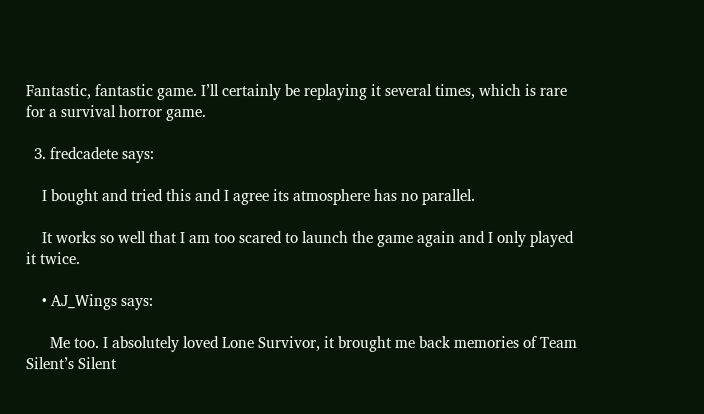Fantastic, fantastic game. I’ll certainly be replaying it several times, which is rare for a survival horror game.

  3. fredcadete says:

    I bought and tried this and I agree its atmosphere has no parallel.

    It works so well that I am too scared to launch the game again and I only played it twice.

    • AJ_Wings says:

      Me too. I absolutely loved Lone Survivor, it brought me back memories of Team Silent’s Silent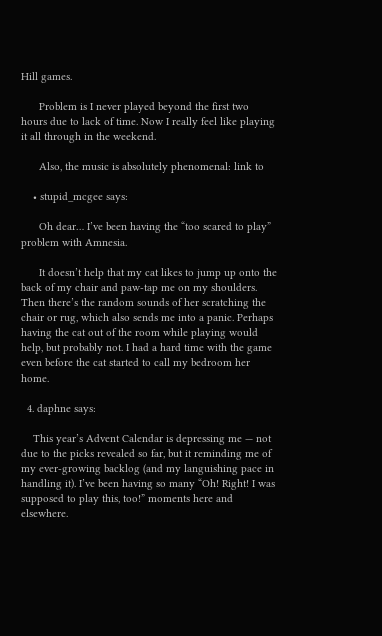Hill games.

      Problem is I never played beyond the first two hours due to lack of time. Now I really feel like playing it all through in the weekend.

      Also, the music is absolutely phenomenal: link to

    • stupid_mcgee says:

      Oh dear… I’ve been having the “too scared to play” problem with Amnesia.

      It doesn’t help that my cat likes to jump up onto the back of my chair and paw-tap me on my shoulders. Then there’s the random sounds of her scratching the chair or rug, which also sends me into a panic. Perhaps having the cat out of the room while playing would help, but probably not. I had a hard time with the game even before the cat started to call my bedroom her home.

  4. daphne says:

    This year’s Advent Calendar is depressing me — not due to the picks revealed so far, but it reminding me of my ever-growing backlog (and my languishing pace in handling it). I’ve been having so many “Oh! Right! I was supposed to play this, too!” moments here and elsewhere.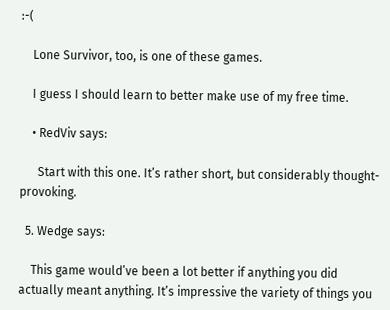:-(

    Lone Survivor, too, is one of these games.

    I guess I should learn to better make use of my free time.

    • RedViv says:

      Start with this one. It’s rather short, but considerably thought-provoking.

  5. Wedge says:

    This game would’ve been a lot better if anything you did actually meant anything. It’s impressive the variety of things you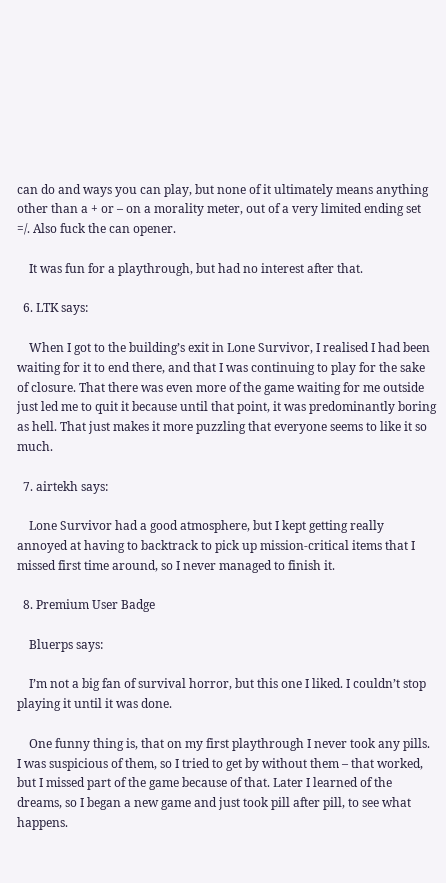can do and ways you can play, but none of it ultimately means anything other than a + or – on a morality meter, out of a very limited ending set =/. Also fuck the can opener.

    It was fun for a playthrough, but had no interest after that.

  6. LTK says:

    When I got to the building’s exit in Lone Survivor, I realised I had been waiting for it to end there, and that I was continuing to play for the sake of closure. That there was even more of the game waiting for me outside just led me to quit it because until that point, it was predominantly boring as hell. That just makes it more puzzling that everyone seems to like it so much.

  7. airtekh says:

    Lone Survivor had a good atmosphere, but I kept getting really annoyed at having to backtrack to pick up mission-critical items that I missed first time around, so I never managed to finish it.

  8. Premium User Badge

    Bluerps says:

    I’m not a big fan of survival horror, but this one I liked. I couldn’t stop playing it until it was done.

    One funny thing is, that on my first playthrough I never took any pills. I was suspicious of them, so I tried to get by without them – that worked, but I missed part of the game because of that. Later I learned of the dreams, so I began a new game and just took pill after pill, to see what happens.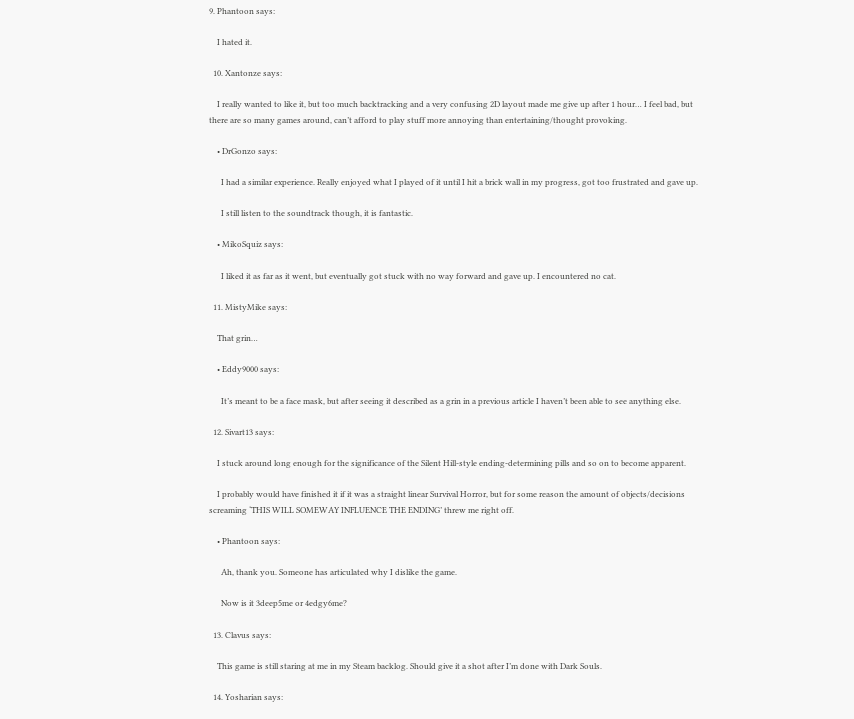9. Phantoon says:

    I hated it.

  10. Xantonze says:

    I really wanted to like it, but too much backtracking and a very confusing 2D layout made me give up after 1 hour… I feel bad, but there are so many games around, can’t afford to play stuff more annoying than entertaining/thought provoking.

    • DrGonzo says:

      I had a similar experience. Really enjoyed what I played of it until I hit a brick wall in my progress, got too frustrated and gave up.

      I still listen to the soundtrack though, it is fantastic.

    • MikoSquiz says:

      I liked it as far as it went, but eventually got stuck with no way forward and gave up. I encountered no cat.

  11. MistyMike says:

    That grin…

    • Eddy9000 says:

      It’s meant to be a face mask, but after seeing it described as a grin in a previous article I haven’t been able to see anything else.

  12. Sivart13 says:

    I stuck around long enough for the significance of the Silent Hill-style ending-determining pills and so on to become apparent.

    I probably would have finished it if it was a straight linear Survival Horror, but for some reason the amount of objects/decisions screaming ‘THIS WILL SOMEWAY INFLUENCE THE ENDING’ threw me right off.

    • Phantoon says:

      Ah, thank you. Someone has articulated why I dislike the game.

      Now is it 3deep5me or 4edgy6me?

  13. Clavus says:

    This game is still staring at me in my Steam backlog. Should give it a shot after I’m done with Dark Souls.

  14. Yosharian says: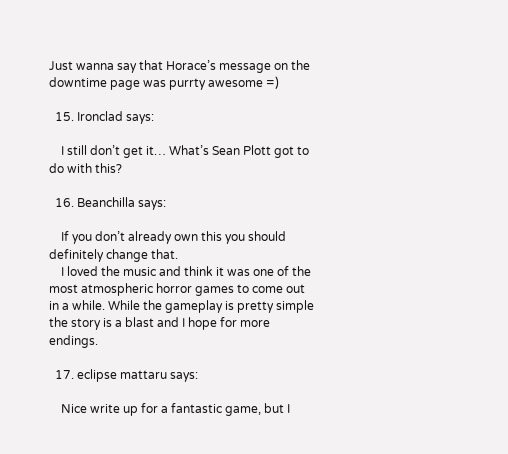Just wanna say that Horace’s message on the downtime page was purrty awesome =)

  15. Ironclad says:

    I still don’t get it… What’s Sean Plott got to do with this?

  16. Beanchilla says:

    If you don’t already own this you should definitely change that.
    I loved the music and think it was one of the most atmospheric horror games to come out in a while. While the gameplay is pretty simple the story is a blast and I hope for more endings.

  17. eclipse mattaru says:

    Nice write up for a fantastic game, but I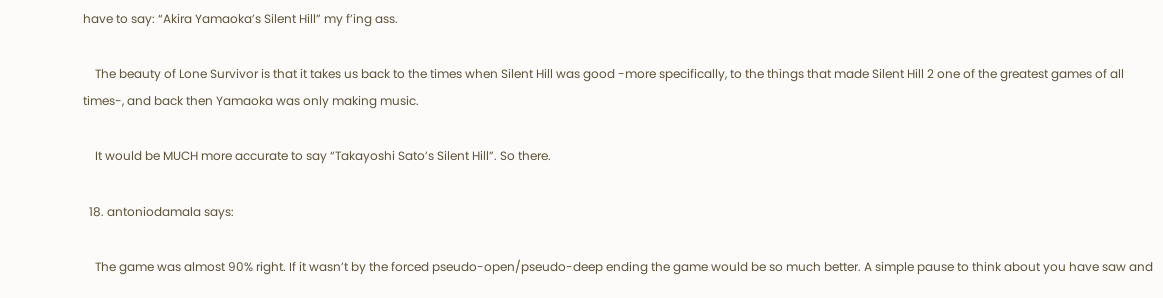have to say: “Akira Yamaoka’s Silent Hill” my f’ing ass.

    The beauty of Lone Survivor is that it takes us back to the times when Silent Hill was good -more specifically, to the things that made Silent Hill 2 one of the greatest games of all times-, and back then Yamaoka was only making music.

    It would be MUCH more accurate to say “Takayoshi Sato’s Silent Hill”. So there.

  18. antoniodamala says:

    The game was almost 90% right. If it wasn’t by the forced pseudo-open/pseudo-deep ending the game would be so much better. A simple pause to think about you have saw and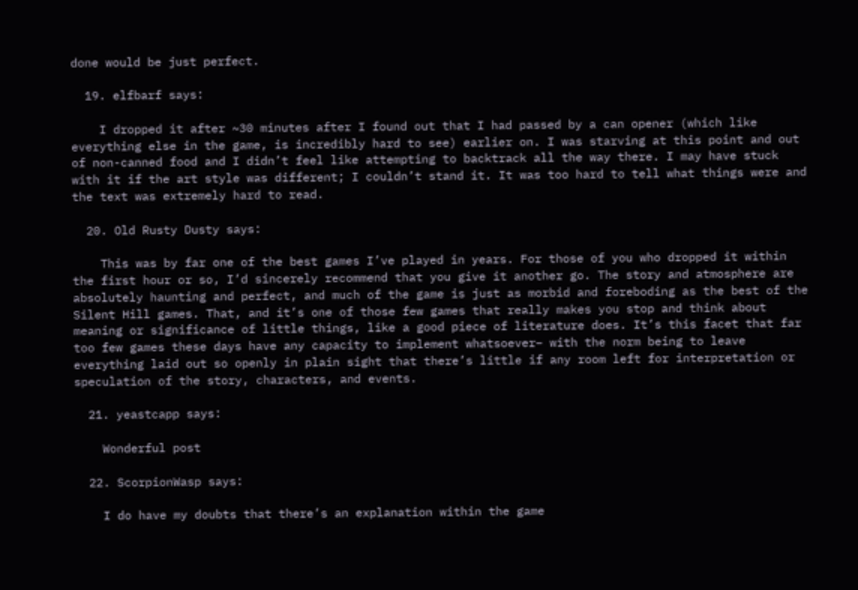done would be just perfect.

  19. elfbarf says:

    I dropped it after ~30 minutes after I found out that I had passed by a can opener (which like everything else in the game, is incredibly hard to see) earlier on. I was starving at this point and out of non-canned food and I didn’t feel like attempting to backtrack all the way there. I may have stuck with it if the art style was different; I couldn’t stand it. It was too hard to tell what things were and the text was extremely hard to read.

  20. Old Rusty Dusty says:

    This was by far one of the best games I’ve played in years. For those of you who dropped it within the first hour or so, I’d sincerely recommend that you give it another go. The story and atmosphere are absolutely haunting and perfect, and much of the game is just as morbid and foreboding as the best of the Silent Hill games. That, and it’s one of those few games that really makes you stop and think about meaning or significance of little things, like a good piece of literature does. It’s this facet that far too few games these days have any capacity to implement whatsoever– with the norm being to leave everything laid out so openly in plain sight that there’s little if any room left for interpretation or speculation of the story, characters, and events.

  21. yeastcapp says:

    Wonderful post

  22. ScorpionWasp says:

    I do have my doubts that there’s an explanation within the game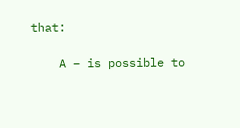that:

    A – is possible to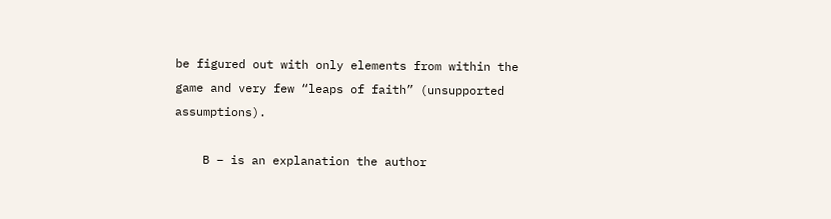be figured out with only elements from within the game and very few “leaps of faith” (unsupported assumptions).

    B – is an explanation the author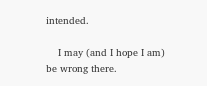intended.

    I may (and I hope I am) be wrong there.